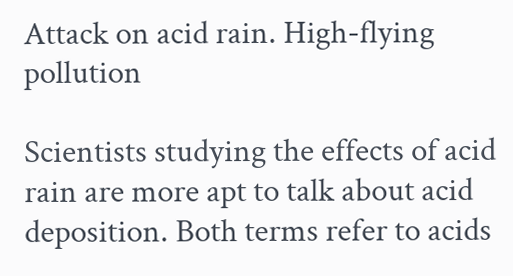Attack on acid rain. High-flying pollution

Scientists studying the effects of acid rain are more apt to talk about acid deposition. Both terms refer to acids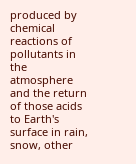produced by chemical reactions of pollutants in the atmosphere and the return of those acids to Earth's surface in rain, snow, other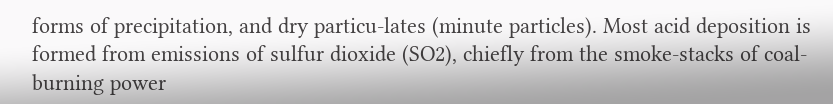forms of precipitation, and dry particu-lates (minute particles). Most acid deposition is formed from emissions of sulfur dioxide (SO2), chiefly from the smoke-stacks of coal-burning power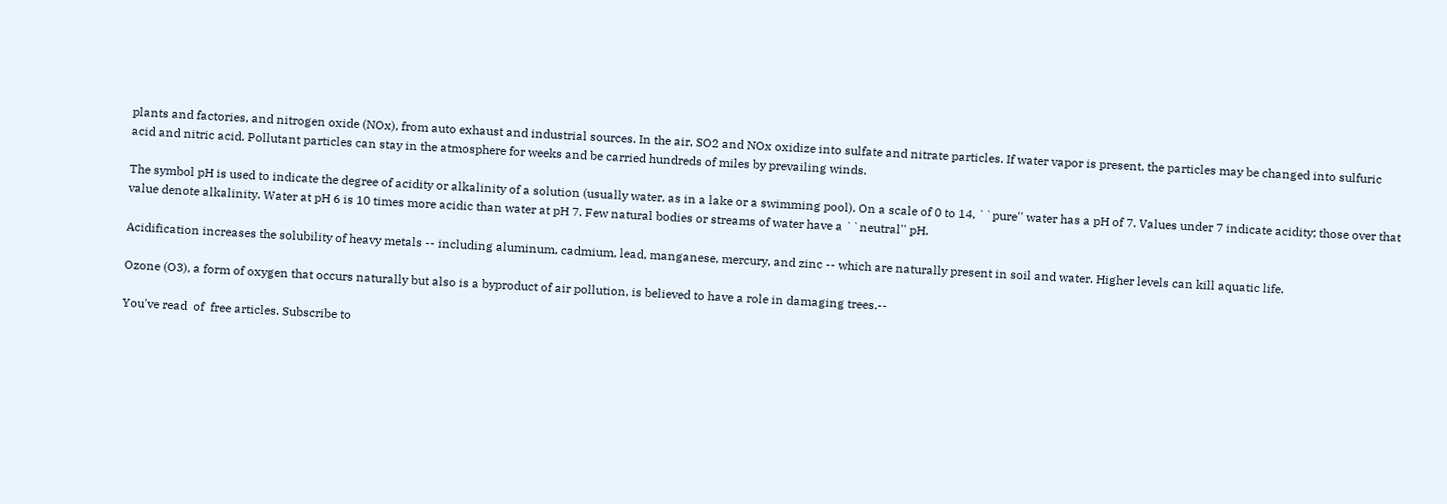plants and factories, and nitrogen oxide (NOx), from auto exhaust and industrial sources. In the air, SO2 and NOx oxidize into sulfate and nitrate particles. If water vapor is present, the particles may be changed into sulfuric acid and nitric acid. Pollutant particles can stay in the atmosphere for weeks and be carried hundreds of miles by prevailing winds.

The symbol pH is used to indicate the degree of acidity or alkalinity of a solution (usually water, as in a lake or a swimming pool). On a scale of 0 to 14, ``pure'' water has a pH of 7. Values under 7 indicate acidity; those over that value denote alkalinity. Water at pH 6 is 10 times more acidic than water at pH 7. Few natural bodies or streams of water have a ``neutral'' pH.

Acidification increases the solubility of heavy metals -- including aluminum, cadmium, lead, manganese, mercury, and zinc -- which are naturally present in soil and water. Higher levels can kill aquatic life.

Ozone (O3), a form of oxygen that occurs naturally but also is a byproduct of air pollution, is believed to have a role in damaging trees.--

You've read  of  free articles. Subscribe to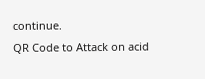continue.
QR Code to Attack on acid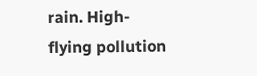rain. High-flying pollution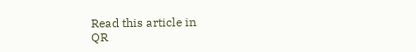Read this article in
QR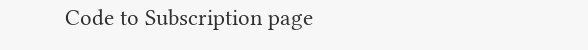Code to Subscription page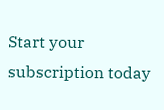Start your subscription today